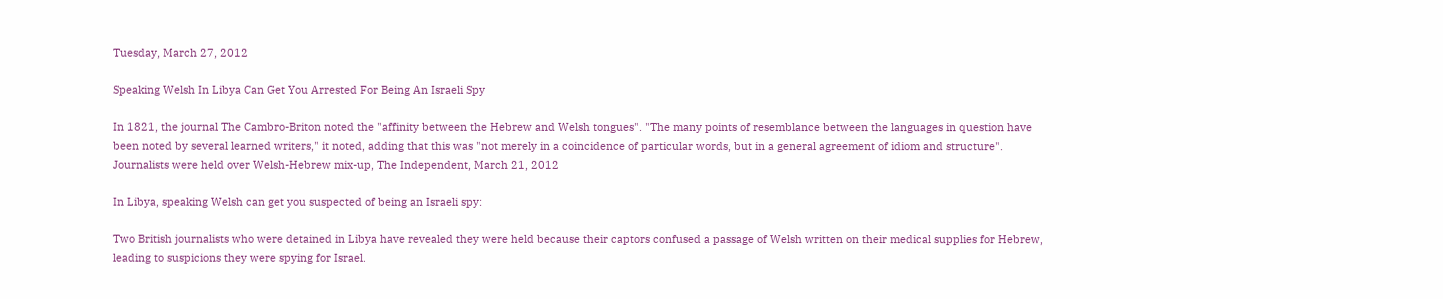Tuesday, March 27, 2012

Speaking Welsh In Libya Can Get You Arrested For Being An Israeli Spy

In 1821, the journal The Cambro-Briton noted the "affinity between the Hebrew and Welsh tongues". "The many points of resemblance between the languages in question have been noted by several learned writers," it noted, adding that this was "not merely in a coincidence of particular words, but in a general agreement of idiom and structure".
Journalists were held over Welsh-Hebrew mix-up, The Independent, March 21, 2012

In Libya, speaking Welsh can get you suspected of being an Israeli spy:

Two British journalists who were detained in Libya have revealed they were held because their captors confused a passage of Welsh written on their medical supplies for Hebrew, leading to suspicions they were spying for Israel.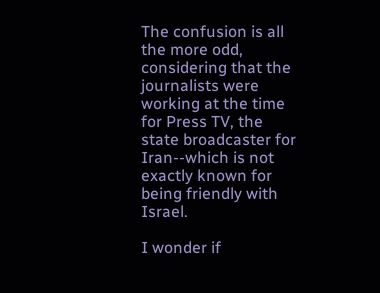The confusion is all the more odd, considering that the journalists were working at the time for Press TV, the state broadcaster for Iran--which is not exactly known for being friendly with Israel.

I wonder if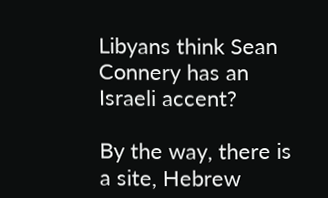Libyans think Sean Connery has an Israeli accent?

By the way, there is a site, Hebrew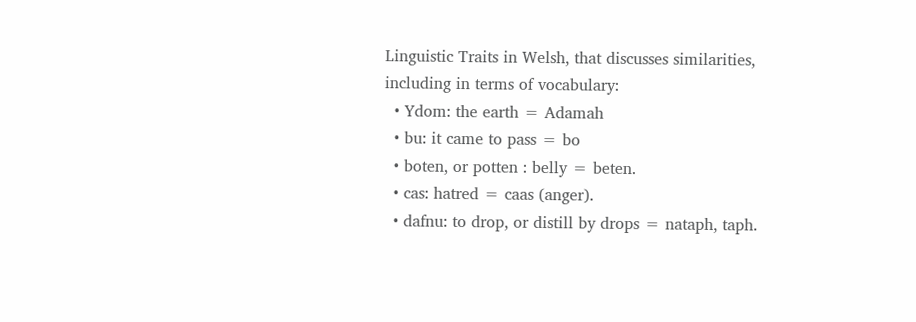Linguistic Traits in Welsh, that discusses similarities, including in terms of vocabulary:
  • Ydom: the earth = Adamah
  • bu: it came to pass = bo
  • boten, or potten : belly = beten.
  • cas: hatred = caas (anger).
  • dafnu: to drop, or distill by drops = nataph, taph.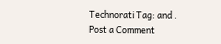Technorati Tag: and .
Post a Comment